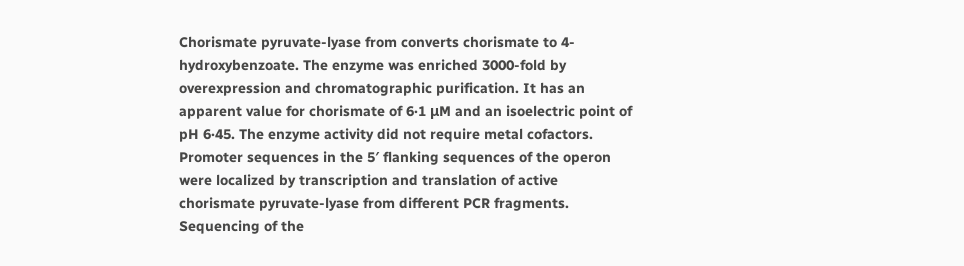Chorismate pyruvate-lyase from converts chorismate to 4-hydroxybenzoate. The enzyme was enriched 3000-fold by overexpression and chromatographic purification. It has an apparent value for chorismate of 6·1 μM and an isoelectric point of pH 6·45. The enzyme activity did not require metal cofactors. Promoter sequences in the 5′ flanking sequences of the operon were localized by transcription and translation of active chorismate pyruvate-lyase from different PCR fragments. Sequencing of the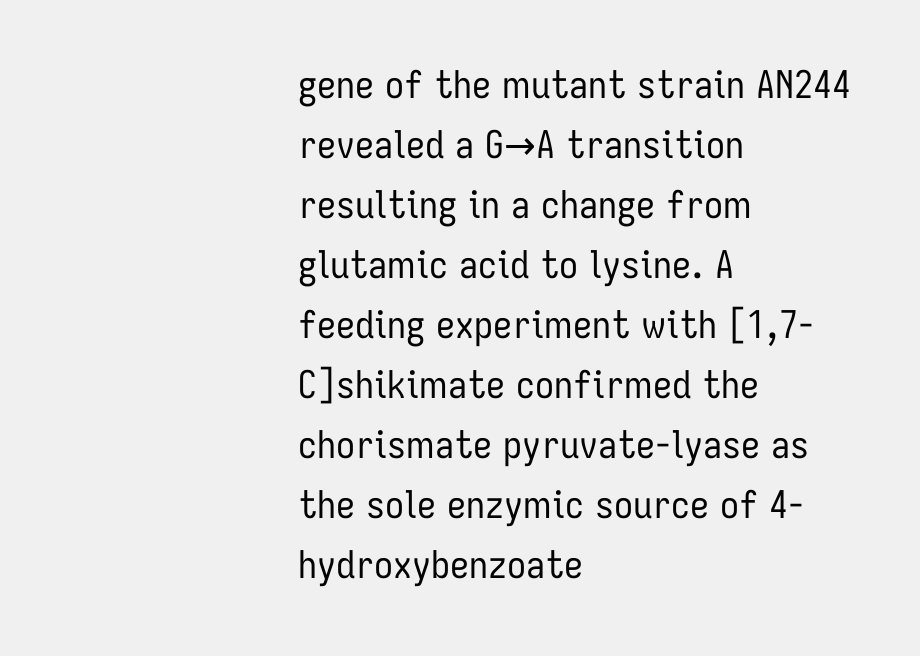gene of the mutant strain AN244 revealed a G→A transition resulting in a change from glutamic acid to lysine. A feeding experiment with [1,7-C]shikimate confirmed the chorismate pyruvate-lyase as the sole enzymic source of 4-hydroxybenzoate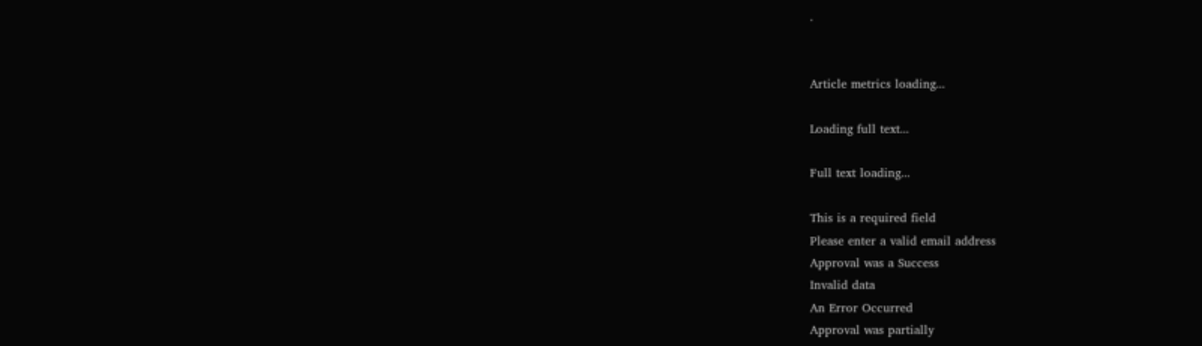.


Article metrics loading...

Loading full text...

Full text loading...

This is a required field
Please enter a valid email address
Approval was a Success
Invalid data
An Error Occurred
Approval was partially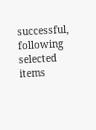successful, following selected items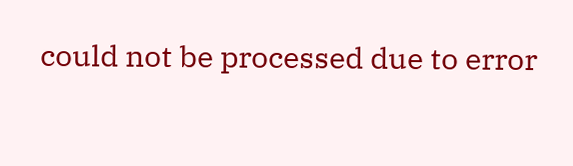could not be processed due to error